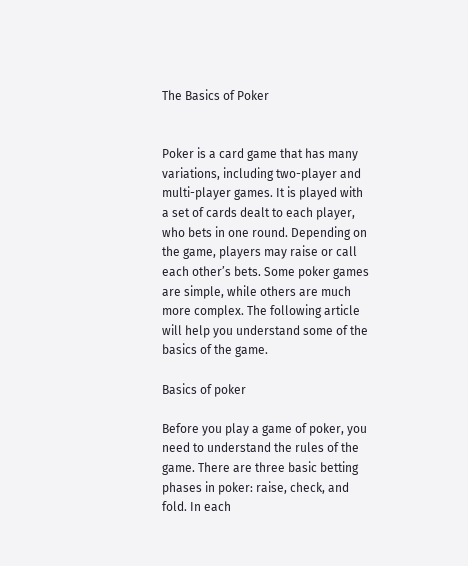The Basics of Poker


Poker is a card game that has many variations, including two-player and multi-player games. It is played with a set of cards dealt to each player, who bets in one round. Depending on the game, players may raise or call each other’s bets. Some poker games are simple, while others are much more complex. The following article will help you understand some of the basics of the game.

Basics of poker

Before you play a game of poker, you need to understand the rules of the game. There are three basic betting phases in poker: raise, check, and fold. In each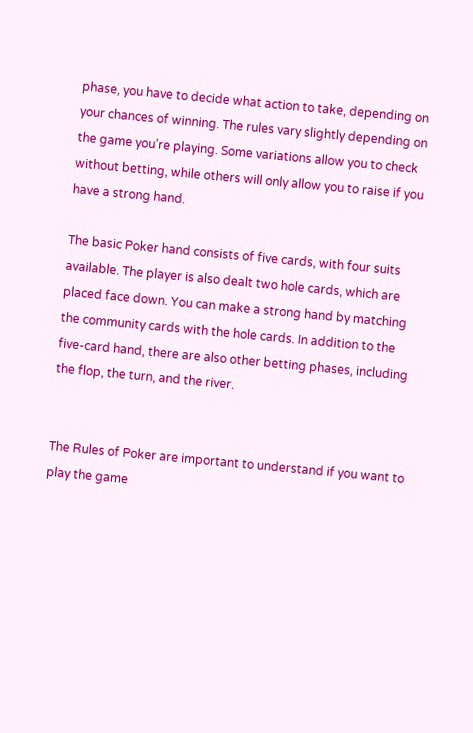phase, you have to decide what action to take, depending on your chances of winning. The rules vary slightly depending on the game you’re playing. Some variations allow you to check without betting, while others will only allow you to raise if you have a strong hand.

The basic Poker hand consists of five cards, with four suits available. The player is also dealt two hole cards, which are placed face down. You can make a strong hand by matching the community cards with the hole cards. In addition to the five-card hand, there are also other betting phases, including the flop, the turn, and the river.


The Rules of Poker are important to understand if you want to play the game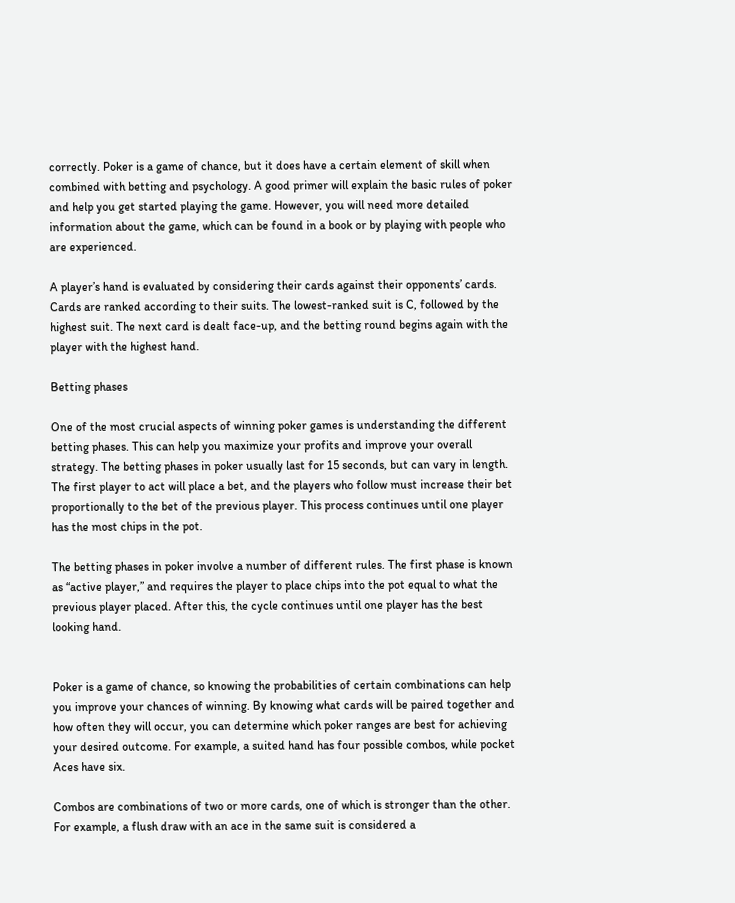correctly. Poker is a game of chance, but it does have a certain element of skill when combined with betting and psychology. A good primer will explain the basic rules of poker and help you get started playing the game. However, you will need more detailed information about the game, which can be found in a book or by playing with people who are experienced.

A player’s hand is evaluated by considering their cards against their opponents’ cards. Cards are ranked according to their suits. The lowest-ranked suit is C, followed by the highest suit. The next card is dealt face-up, and the betting round begins again with the player with the highest hand.

Betting phases

One of the most crucial aspects of winning poker games is understanding the different betting phases. This can help you maximize your profits and improve your overall strategy. The betting phases in poker usually last for 15 seconds, but can vary in length. The first player to act will place a bet, and the players who follow must increase their bet proportionally to the bet of the previous player. This process continues until one player has the most chips in the pot.

The betting phases in poker involve a number of different rules. The first phase is known as “active player,” and requires the player to place chips into the pot equal to what the previous player placed. After this, the cycle continues until one player has the best looking hand.


Poker is a game of chance, so knowing the probabilities of certain combinations can help you improve your chances of winning. By knowing what cards will be paired together and how often they will occur, you can determine which poker ranges are best for achieving your desired outcome. For example, a suited hand has four possible combos, while pocket Aces have six.

Combos are combinations of two or more cards, one of which is stronger than the other. For example, a flush draw with an ace in the same suit is considered a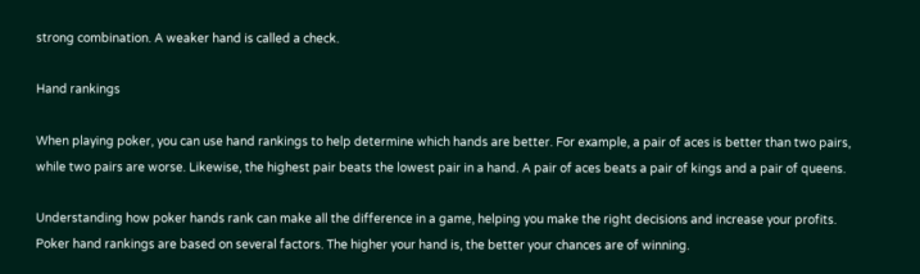strong combination. A weaker hand is called a check.

Hand rankings

When playing poker, you can use hand rankings to help determine which hands are better. For example, a pair of aces is better than two pairs, while two pairs are worse. Likewise, the highest pair beats the lowest pair in a hand. A pair of aces beats a pair of kings and a pair of queens.

Understanding how poker hands rank can make all the difference in a game, helping you make the right decisions and increase your profits. Poker hand rankings are based on several factors. The higher your hand is, the better your chances are of winning.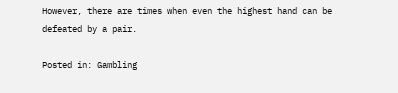However, there are times when even the highest hand can be defeated by a pair.

Posted in: Gambling